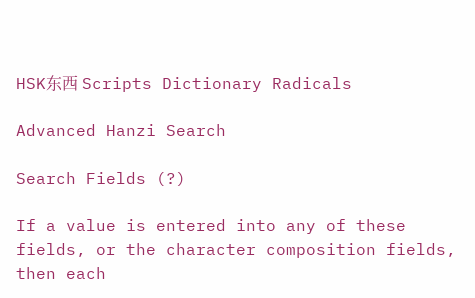HSK东西 Scripts Dictionary Radicals

Advanced Hanzi Search

Search Fields (?)

If a value is entered into any of these fields, or the character composition fields, then each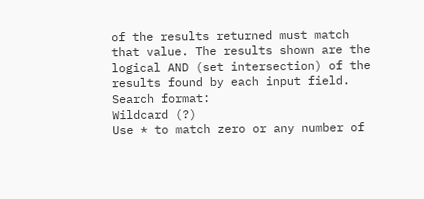of the results returned must match that value. The results shown are the logical AND (set intersection) of the results found by each input field.
Search format:
Wildcard (?)
Use * to match zero or any number of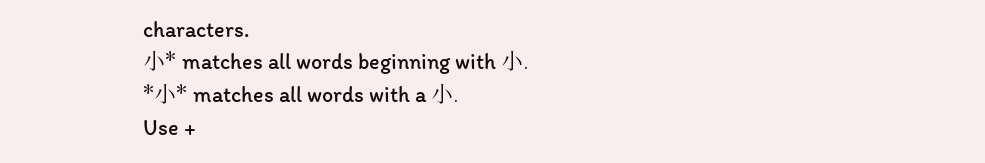characters.
小* matches all words beginning with 小.
*小* matches all words with a 小.
Use +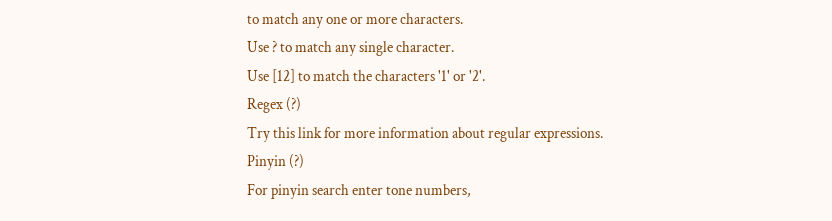to match any one or more characters.
Use ? to match any single character.
Use [12] to match the characters '1' or '2'.
Regex (?)
Try this link for more information about regular expressions.
Pinyin (?)
For pinyin search enter tone numbers,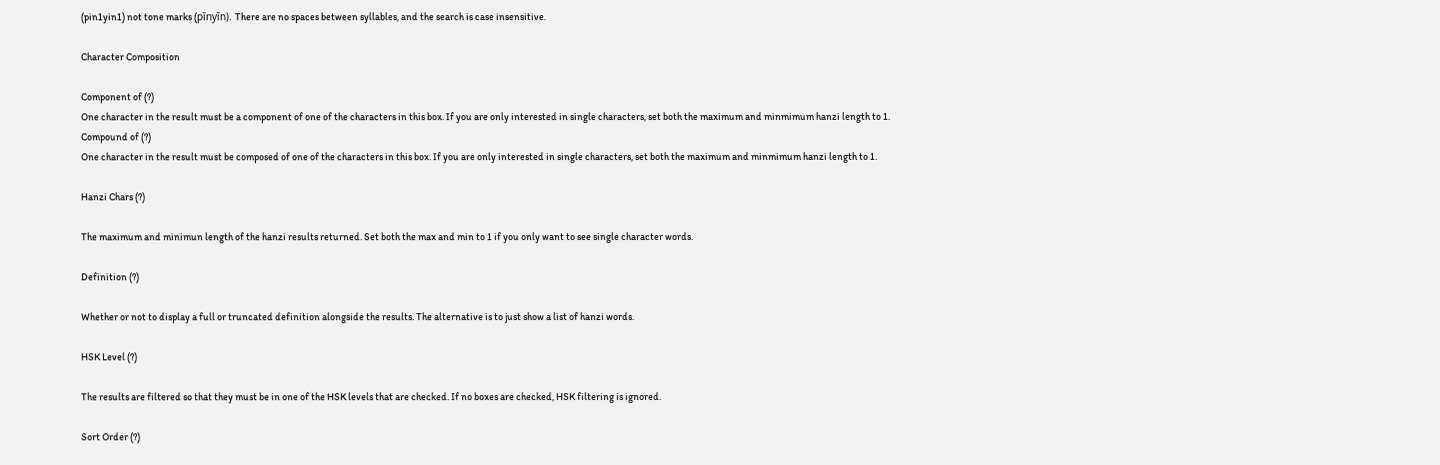(pin1yin1) not tone marks (pīnyīn). There are no spaces between syllables, and the search is case insensitive.

Character Composition

Component of (?)
One character in the result must be a component of one of the characters in this box. If you are only interested in single characters, set both the maximum and minmimum hanzi length to 1.
Compound of (?)
One character in the result must be composed of one of the characters in this box. If you are only interested in single characters, set both the maximum and minmimum hanzi length to 1.

Hanzi Chars (?)

The maximum and minimun length of the hanzi results returned. Set both the max and min to 1 if you only want to see single character words.

Definition (?)

Whether or not to display a full or truncated definition alongside the results. The alternative is to just show a list of hanzi words.

HSK Level (?)

The results are filtered so that they must be in one of the HSK levels that are checked. If no boxes are checked, HSK filtering is ignored.

Sort Order (?)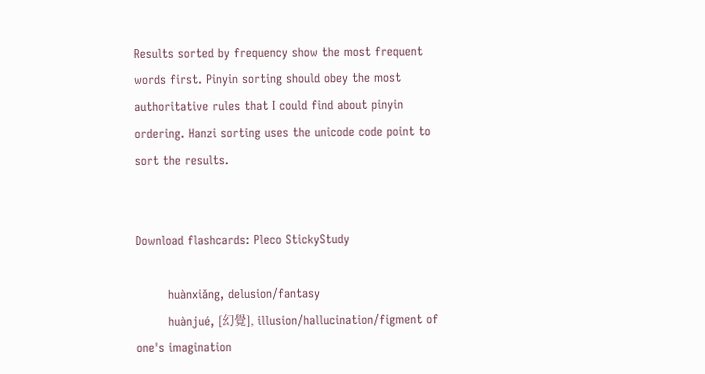Results sorted by frequency show the most frequent words first. Pinyin sorting should obey the most authoritative rules that I could find about pinyin ordering. Hanzi sorting uses the unicode code point to sort the results.


Download flashcards: Pleco StickyStudy

        huànxiǎng, delusion/fantasy
        huànjué, [幻覺], illusion/hallucination/figment of one's imagination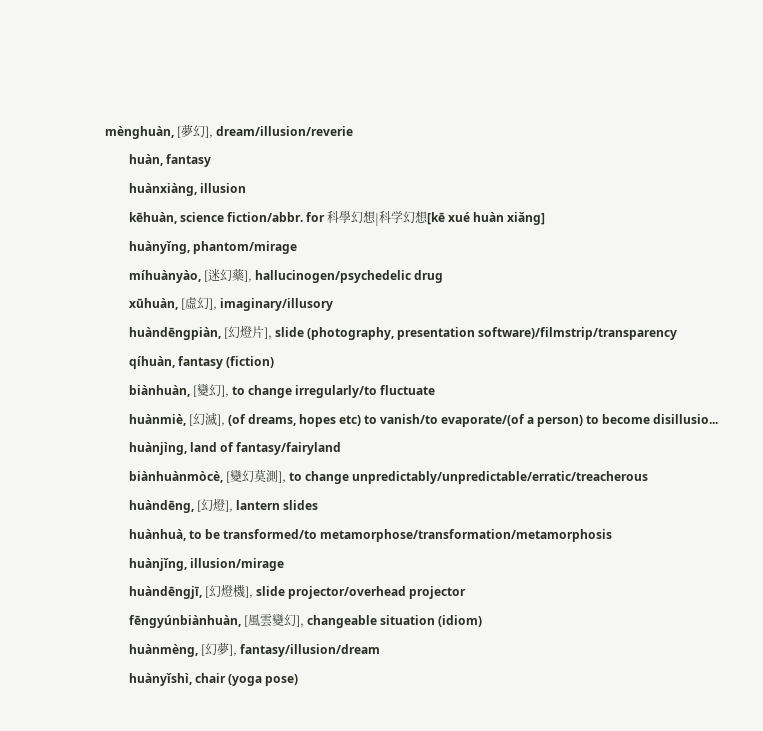mènghuàn, [夢幻], dream/illusion/reverie
        huàn, fantasy
        huànxiàng, illusion
        kēhuàn, science fiction/abbr. for 科學幻想|科学幻想[kē xué huàn xiǎng]
        huànyǐng, phantom/mirage
        míhuànyào, [迷幻藥], hallucinogen/psychedelic drug
        xūhuàn, [虛幻], imaginary/illusory
        huàndēngpiàn, [幻燈片], slide (photography, presentation software)/filmstrip/transparency
        qíhuàn, fantasy (fiction)
        biànhuàn, [變幻], to change irregularly/to fluctuate
        huànmiè, [幻滅], (of dreams, hopes etc) to vanish/to evaporate/(of a person) to become disillusio...
        huànjìng, land of fantasy/fairyland
        biànhuànmòcè, [變幻莫測], to change unpredictably/unpredictable/erratic/treacherous
        huàndēng, [幻燈], lantern slides
        huànhuà, to be transformed/to metamorphose/transformation/metamorphosis
        huànjǐng, illusion/mirage
        huàndēngjī, [幻燈機], slide projector/overhead projector
        fēngyúnbiànhuàn, [風雲變幻], changeable situation (idiom)
        huànmèng, [幻夢], fantasy/illusion/dream
        huànyǐshì, chair (yoga pose)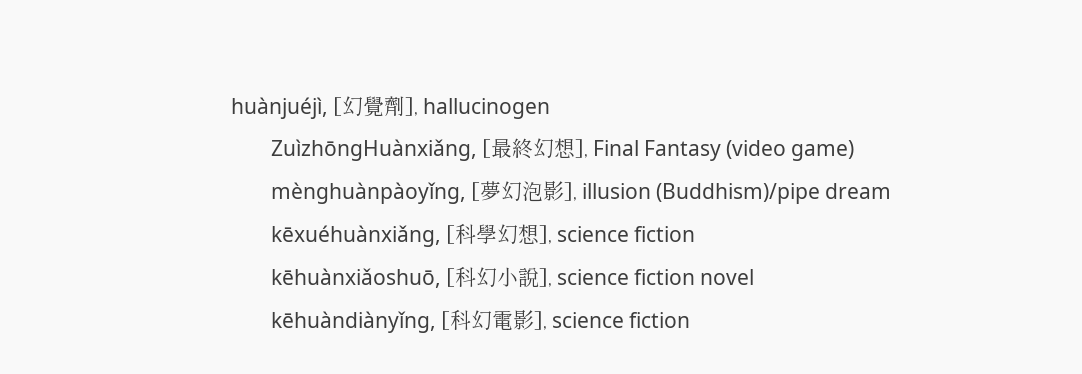huànjuéjì, [幻覺劑], hallucinogen
        ZuìzhōngHuànxiǎng, [最終幻想], Final Fantasy (video game)
        mènghuànpàoyǐng, [夢幻泡影], illusion (Buddhism)/pipe dream
        kēxuéhuànxiǎng, [科學幻想], science fiction
        kēhuànxiǎoshuō, [科幻小說], science fiction novel
        kēhuàndiànyǐng, [科幻電影], science fiction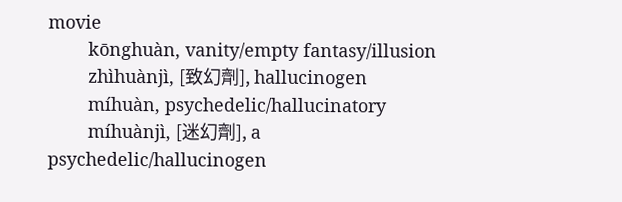movie
        kōnghuàn, vanity/empty fantasy/illusion
        zhìhuànjì, [致幻劑], hallucinogen
        míhuàn, psychedelic/hallucinatory
        míhuànjì, [迷幻劑], a psychedelic/hallucinogen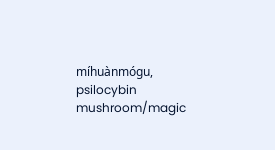míhuànmógu, psilocybin mushroom/magic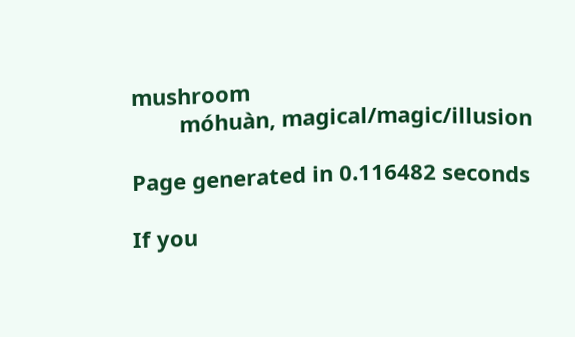mushroom
        móhuàn, magical/magic/illusion

Page generated in 0.116482 seconds

If you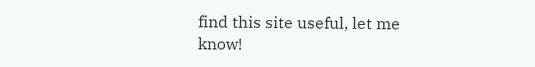find this site useful, let me know!